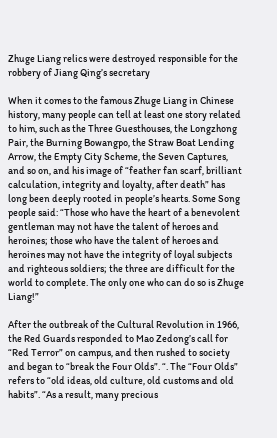Zhuge Liang relics were destroyed responsible for the robbery of Jiang Qing’s secretary

When it comes to the famous Zhuge Liang in Chinese history, many people can tell at least one story related to him, such as the Three Guesthouses, the Longzhong Pair, the Burning Bowangpo, the Straw Boat Lending Arrow, the Empty City Scheme, the Seven Captures, and so on, and his image of “feather fan scarf, brilliant calculation, integrity and loyalty, after death” has long been deeply rooted in people’s hearts. Some Song people said: “Those who have the heart of a benevolent gentleman may not have the talent of heroes and heroines; those who have the talent of heroes and heroines may not have the integrity of loyal subjects and righteous soldiers; the three are difficult for the world to complete. The only one who can do so is Zhuge Liang!”

After the outbreak of the Cultural Revolution in 1966, the Red Guards responded to Mao Zedong’s call for “Red Terror” on campus, and then rushed to society and began to “break the Four Olds”. “. The “Four Olds” refers to “old ideas, old culture, old customs and old habits”. “As a result, many precious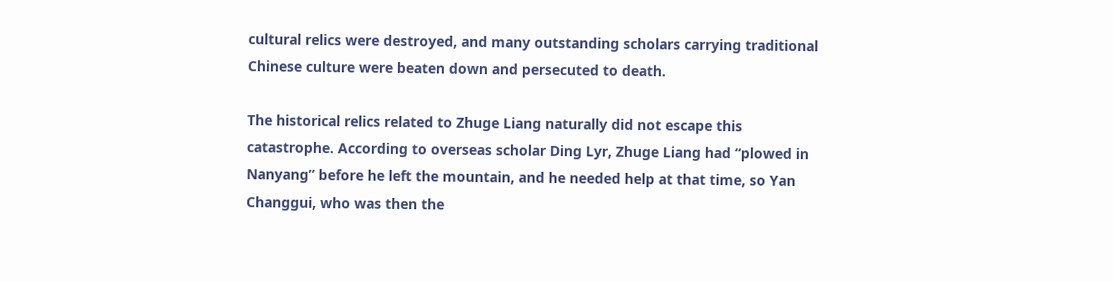cultural relics were destroyed, and many outstanding scholars carrying traditional Chinese culture were beaten down and persecuted to death.

The historical relics related to Zhuge Liang naturally did not escape this catastrophe. According to overseas scholar Ding Lyr, Zhuge Liang had “plowed in Nanyang” before he left the mountain, and he needed help at that time, so Yan Changgui, who was then the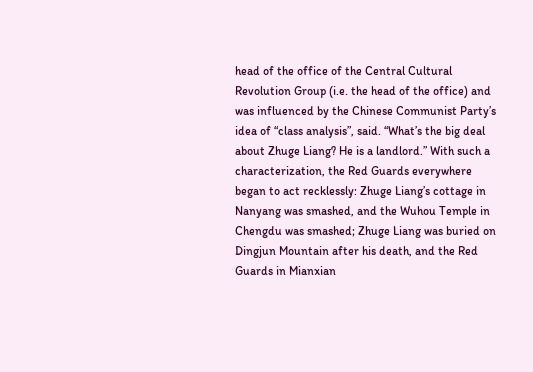head of the office of the Central Cultural Revolution Group (i.e. the head of the office) and was influenced by the Chinese Communist Party’s idea of “class analysis”, said. “What’s the big deal about Zhuge Liang? He is a landlord.” With such a characterization, the Red Guards everywhere began to act recklessly: Zhuge Liang’s cottage in Nanyang was smashed, and the Wuhou Temple in Chengdu was smashed; Zhuge Liang was buried on Dingjun Mountain after his death, and the Red Guards in Mianxian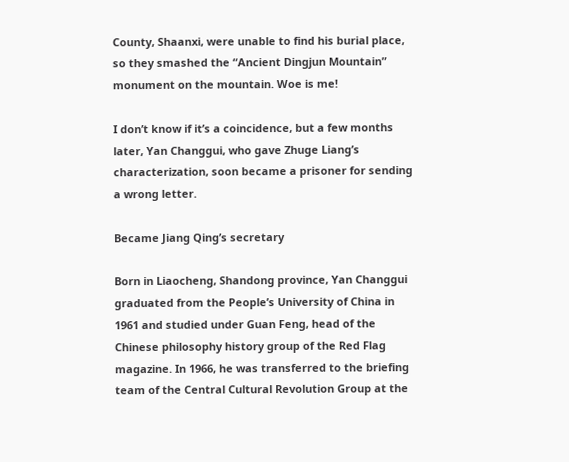County, Shaanxi, were unable to find his burial place, so they smashed the “Ancient Dingjun Mountain” monument on the mountain. Woe is me!

I don’t know if it’s a coincidence, but a few months later, Yan Changgui, who gave Zhuge Liang’s characterization, soon became a prisoner for sending a wrong letter.

Became Jiang Qing’s secretary

Born in Liaocheng, Shandong province, Yan Changgui graduated from the People’s University of China in 1961 and studied under Guan Feng, head of the Chinese philosophy history group of the Red Flag magazine. In 1966, he was transferred to the briefing team of the Central Cultural Revolution Group at the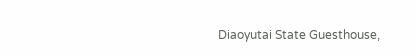Diaoyutai State Guesthouse,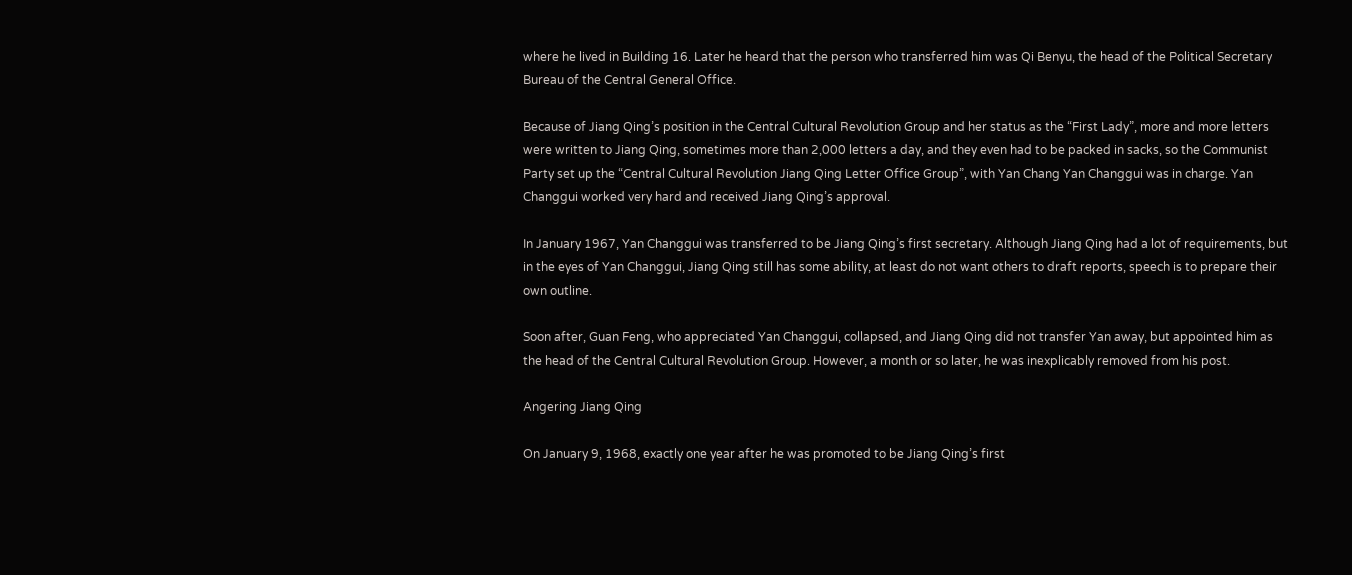where he lived in Building 16. Later he heard that the person who transferred him was Qi Benyu, the head of the Political Secretary Bureau of the Central General Office.

Because of Jiang Qing’s position in the Central Cultural Revolution Group and her status as the “First Lady”, more and more letters were written to Jiang Qing, sometimes more than 2,000 letters a day, and they even had to be packed in sacks, so the Communist Party set up the “Central Cultural Revolution Jiang Qing Letter Office Group”, with Yan Chang Yan Changgui was in charge. Yan Changgui worked very hard and received Jiang Qing’s approval.

In January 1967, Yan Changgui was transferred to be Jiang Qing’s first secretary. Although Jiang Qing had a lot of requirements, but in the eyes of Yan Changgui, Jiang Qing still has some ability, at least do not want others to draft reports, speech is to prepare their own outline.

Soon after, Guan Feng, who appreciated Yan Changgui, collapsed, and Jiang Qing did not transfer Yan away, but appointed him as the head of the Central Cultural Revolution Group. However, a month or so later, he was inexplicably removed from his post.

Angering Jiang Qing

On January 9, 1968, exactly one year after he was promoted to be Jiang Qing’s first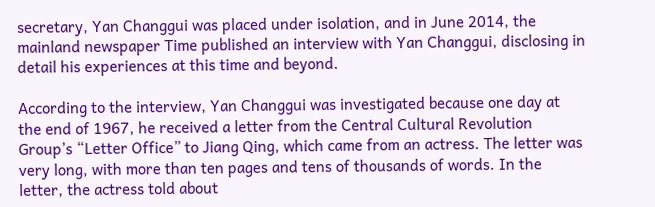secretary, Yan Changgui was placed under isolation, and in June 2014, the mainland newspaper Time published an interview with Yan Changgui, disclosing in detail his experiences at this time and beyond.

According to the interview, Yan Changgui was investigated because one day at the end of 1967, he received a letter from the Central Cultural Revolution Group’s “Letter Office” to Jiang Qing, which came from an actress. The letter was very long, with more than ten pages and tens of thousands of words. In the letter, the actress told about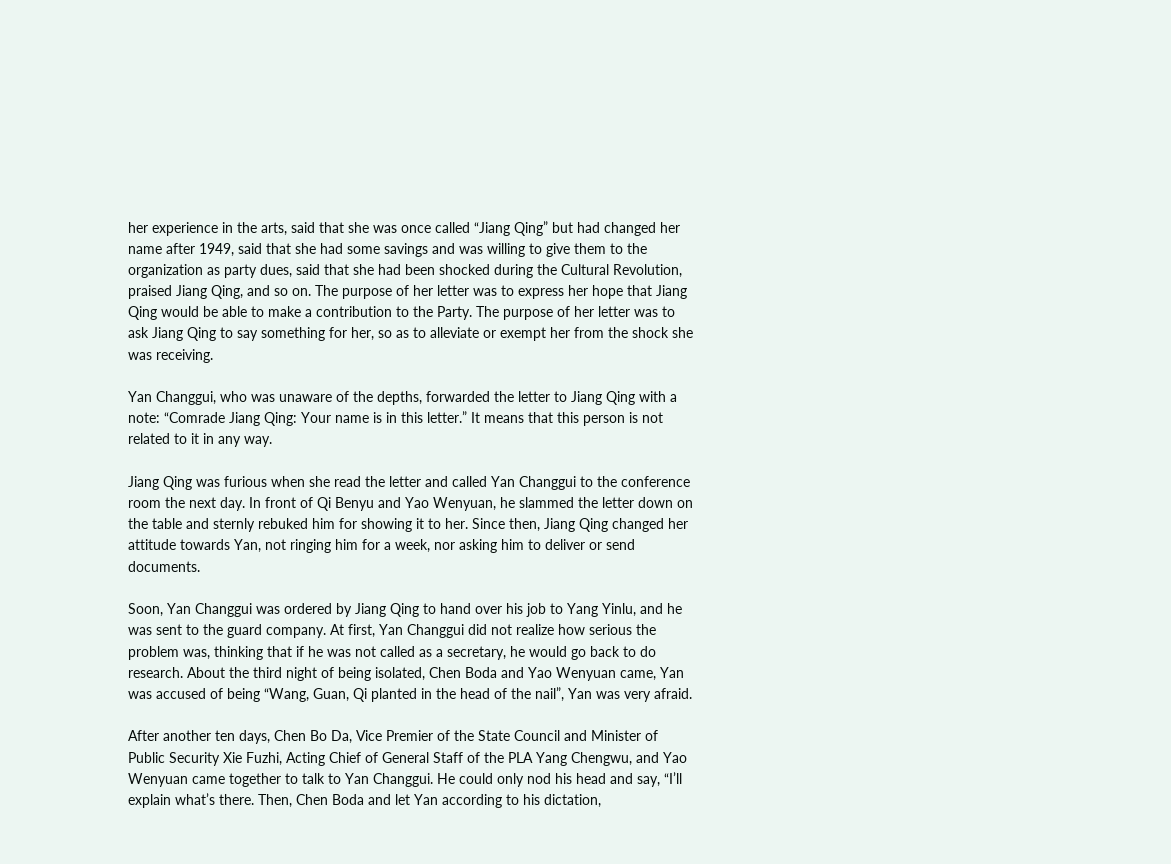her experience in the arts, said that she was once called “Jiang Qing” but had changed her name after 1949, said that she had some savings and was willing to give them to the organization as party dues, said that she had been shocked during the Cultural Revolution, praised Jiang Qing, and so on. The purpose of her letter was to express her hope that Jiang Qing would be able to make a contribution to the Party. The purpose of her letter was to ask Jiang Qing to say something for her, so as to alleviate or exempt her from the shock she was receiving.

Yan Changgui, who was unaware of the depths, forwarded the letter to Jiang Qing with a note: “Comrade Jiang Qing: Your name is in this letter.” It means that this person is not related to it in any way.

Jiang Qing was furious when she read the letter and called Yan Changgui to the conference room the next day. In front of Qi Benyu and Yao Wenyuan, he slammed the letter down on the table and sternly rebuked him for showing it to her. Since then, Jiang Qing changed her attitude towards Yan, not ringing him for a week, nor asking him to deliver or send documents.

Soon, Yan Changgui was ordered by Jiang Qing to hand over his job to Yang Yinlu, and he was sent to the guard company. At first, Yan Changgui did not realize how serious the problem was, thinking that if he was not called as a secretary, he would go back to do research. About the third night of being isolated, Chen Boda and Yao Wenyuan came, Yan was accused of being “Wang, Guan, Qi planted in the head of the nail”, Yan was very afraid.

After another ten days, Chen Bo Da, Vice Premier of the State Council and Minister of Public Security Xie Fuzhi, Acting Chief of General Staff of the PLA Yang Chengwu, and Yao Wenyuan came together to talk to Yan Changgui. He could only nod his head and say, “I’ll explain what’s there. Then, Chen Boda and let Yan according to his dictation,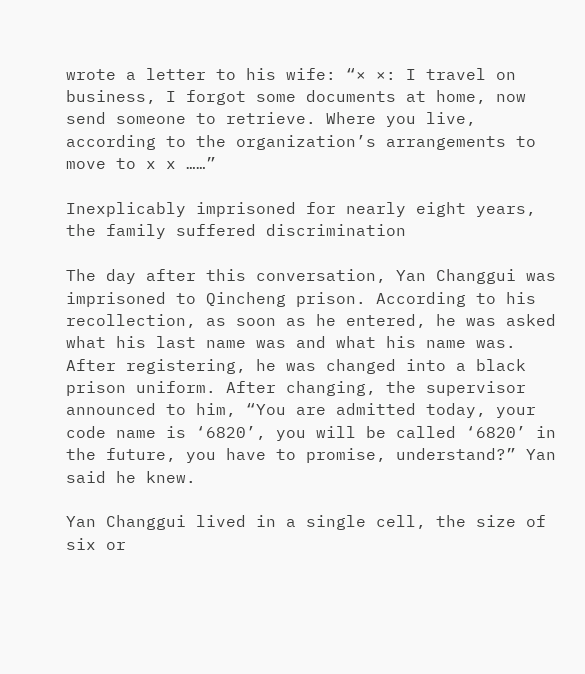wrote a letter to his wife: “× ×: I travel on business, I forgot some documents at home, now send someone to retrieve. Where you live, according to the organization’s arrangements to move to x x ……”

Inexplicably imprisoned for nearly eight years, the family suffered discrimination

The day after this conversation, Yan Changgui was imprisoned to Qincheng prison. According to his recollection, as soon as he entered, he was asked what his last name was and what his name was. After registering, he was changed into a black prison uniform. After changing, the supervisor announced to him, “You are admitted today, your code name is ‘6820’, you will be called ‘6820’ in the future, you have to promise, understand?” Yan said he knew.

Yan Changgui lived in a single cell, the size of six or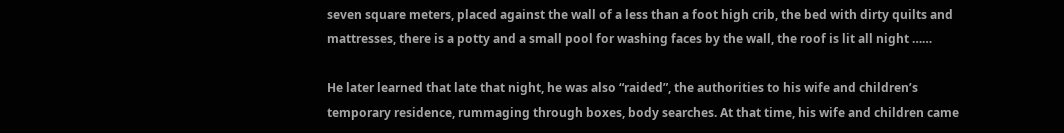seven square meters, placed against the wall of a less than a foot high crib, the bed with dirty quilts and mattresses, there is a potty and a small pool for washing faces by the wall, the roof is lit all night ……

He later learned that late that night, he was also “raided”, the authorities to his wife and children’s temporary residence, rummaging through boxes, body searches. At that time, his wife and children came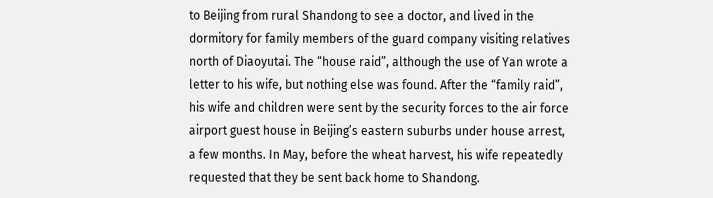to Beijing from rural Shandong to see a doctor, and lived in the dormitory for family members of the guard company visiting relatives north of Diaoyutai. The “house raid”, although the use of Yan wrote a letter to his wife, but nothing else was found. After the “family raid”, his wife and children were sent by the security forces to the air force airport guest house in Beijing’s eastern suburbs under house arrest, a few months. In May, before the wheat harvest, his wife repeatedly requested that they be sent back home to Shandong.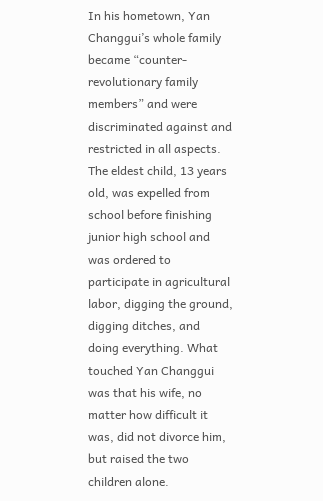In his hometown, Yan Changgui’s whole family became “counter-revolutionary family members” and were discriminated against and restricted in all aspects. The eldest child, 13 years old, was expelled from school before finishing junior high school and was ordered to participate in agricultural labor, digging the ground, digging ditches, and doing everything. What touched Yan Changgui was that his wife, no matter how difficult it was, did not divorce him, but raised the two children alone.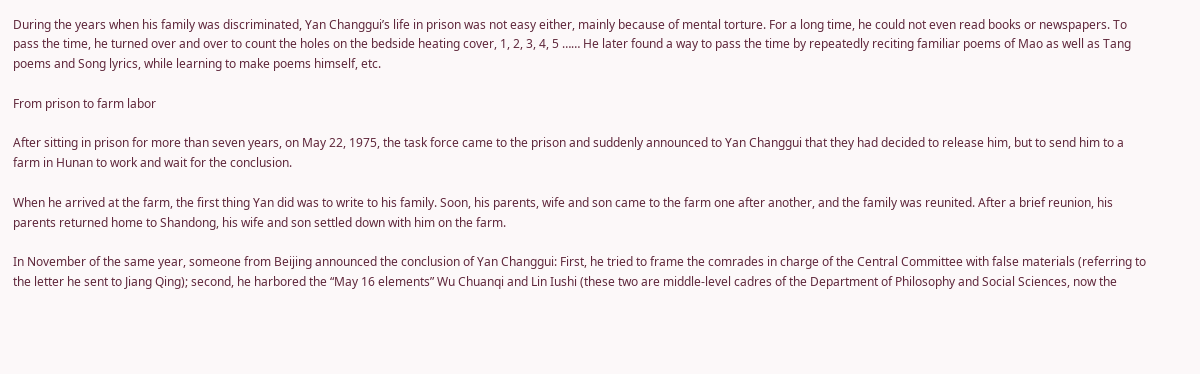During the years when his family was discriminated, Yan Changgui’s life in prison was not easy either, mainly because of mental torture. For a long time, he could not even read books or newspapers. To pass the time, he turned over and over to count the holes on the bedside heating cover, 1, 2, 3, 4, 5 …… He later found a way to pass the time by repeatedly reciting familiar poems of Mao as well as Tang poems and Song lyrics, while learning to make poems himself, etc.

From prison to farm labor

After sitting in prison for more than seven years, on May 22, 1975, the task force came to the prison and suddenly announced to Yan Changgui that they had decided to release him, but to send him to a farm in Hunan to work and wait for the conclusion.

When he arrived at the farm, the first thing Yan did was to write to his family. Soon, his parents, wife and son came to the farm one after another, and the family was reunited. After a brief reunion, his parents returned home to Shandong, his wife and son settled down with him on the farm.

In November of the same year, someone from Beijing announced the conclusion of Yan Changgui: First, he tried to frame the comrades in charge of the Central Committee with false materials (referring to the letter he sent to Jiang Qing); second, he harbored the “May 16 elements” Wu Chuanqi and Lin Iushi (these two are middle-level cadres of the Department of Philosophy and Social Sciences, now the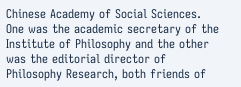Chinese Academy of Social Sciences. One was the academic secretary of the Institute of Philosophy and the other was the editorial director of Philosophy Research, both friends of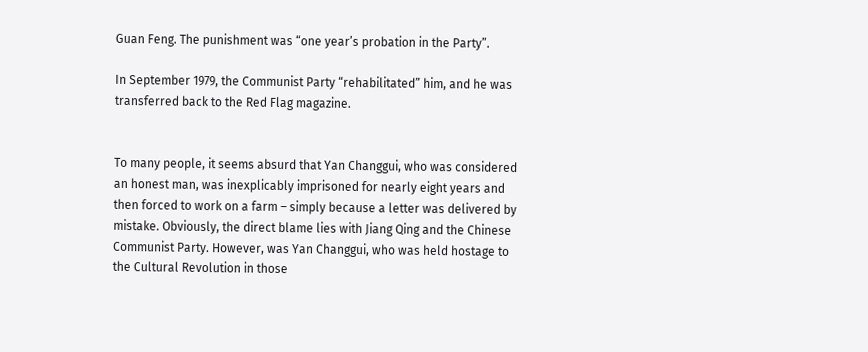Guan Feng. The punishment was “one year’s probation in the Party”.

In September 1979, the Communist Party “rehabilitated” him, and he was transferred back to the Red Flag magazine.


To many people, it seems absurd that Yan Changgui, who was considered an honest man, was inexplicably imprisoned for nearly eight years and then forced to work on a farm – simply because a letter was delivered by mistake. Obviously, the direct blame lies with Jiang Qing and the Chinese Communist Party. However, was Yan Changgui, who was held hostage to the Cultural Revolution in those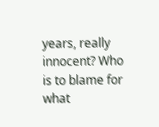years, really innocent? Who is to blame for what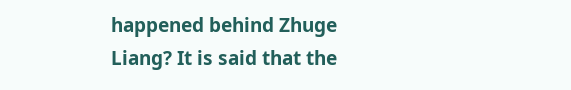happened behind Zhuge Liang? It is said that the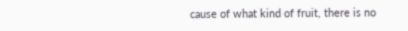cause of what kind of fruit, there is no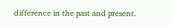difference in the past and present.